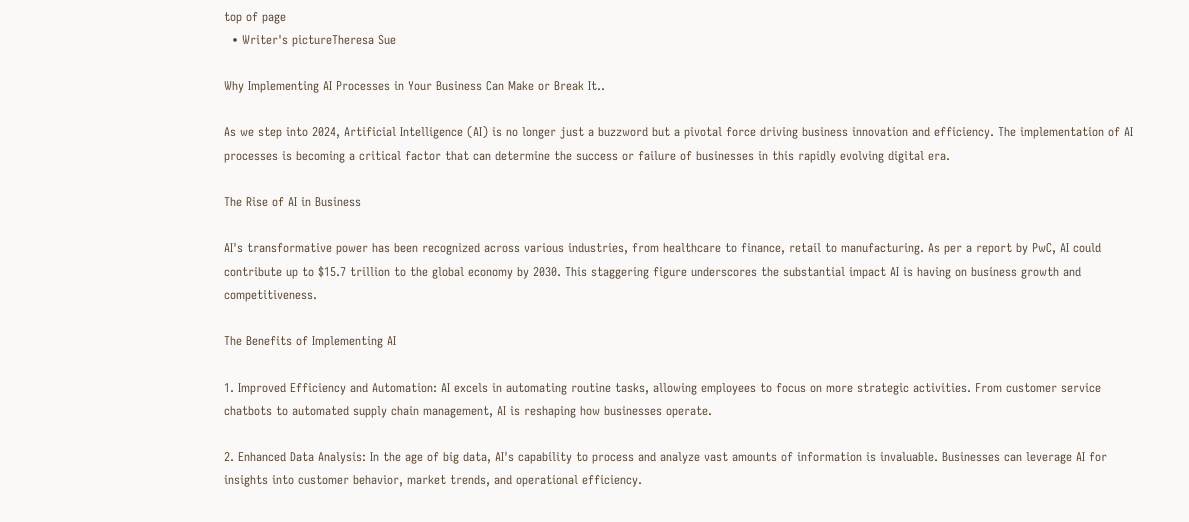top of page
  • Writer's pictureTheresa Sue

Why Implementing AI Processes in Your Business Can Make or Break It..

As we step into 2024, Artificial Intelligence (AI) is no longer just a buzzword but a pivotal force driving business innovation and efficiency. The implementation of AI processes is becoming a critical factor that can determine the success or failure of businesses in this rapidly evolving digital era.

The Rise of AI in Business

AI's transformative power has been recognized across various industries, from healthcare to finance, retail to manufacturing. As per a report by PwC, AI could contribute up to $15.7 trillion to the global economy by 2030. This staggering figure underscores the substantial impact AI is having on business growth and competitiveness.

The Benefits of Implementing AI

1. Improved Efficiency and Automation: AI excels in automating routine tasks, allowing employees to focus on more strategic activities. From customer service chatbots to automated supply chain management, AI is reshaping how businesses operate.

2. Enhanced Data Analysis: In the age of big data, AI's capability to process and analyze vast amounts of information is invaluable. Businesses can leverage AI for insights into customer behavior, market trends, and operational efficiency.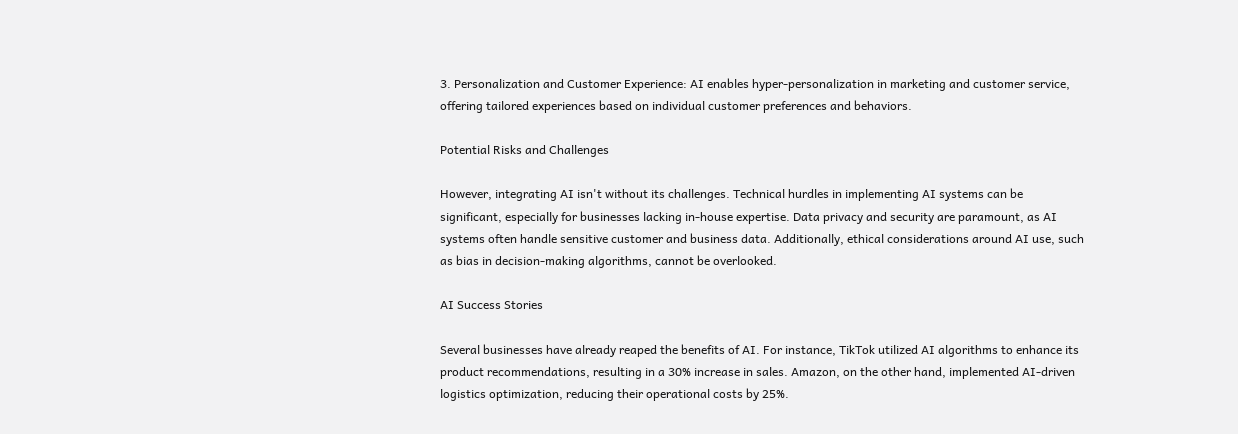3. Personalization and Customer Experience: AI enables hyper-personalization in marketing and customer service, offering tailored experiences based on individual customer preferences and behaviors.

Potential Risks and Challenges

However, integrating AI isn't without its challenges. Technical hurdles in implementing AI systems can be significant, especially for businesses lacking in-house expertise. Data privacy and security are paramount, as AI systems often handle sensitive customer and business data. Additionally, ethical considerations around AI use, such as bias in decision-making algorithms, cannot be overlooked.

AI Success Stories

Several businesses have already reaped the benefits of AI. For instance, TikTok utilized AI algorithms to enhance its product recommendations, resulting in a 30% increase in sales. Amazon, on the other hand, implemented AI-driven logistics optimization, reducing their operational costs by 25%.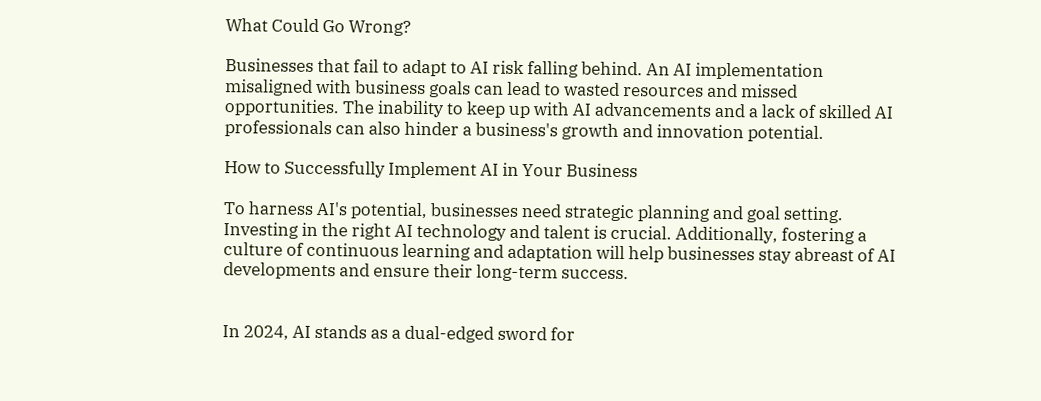What Could Go Wrong?

Businesses that fail to adapt to AI risk falling behind. An AI implementation misaligned with business goals can lead to wasted resources and missed opportunities. The inability to keep up with AI advancements and a lack of skilled AI professionals can also hinder a business's growth and innovation potential.

How to Successfully Implement AI in Your Business

To harness AI's potential, businesses need strategic planning and goal setting. Investing in the right AI technology and talent is crucial. Additionally, fostering a culture of continuous learning and adaptation will help businesses stay abreast of AI developments and ensure their long-term success.


In 2024, AI stands as a dual-edged sword for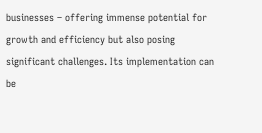businesses – offering immense potential for growth and efficiency but also posing significant challenges. Its implementation can be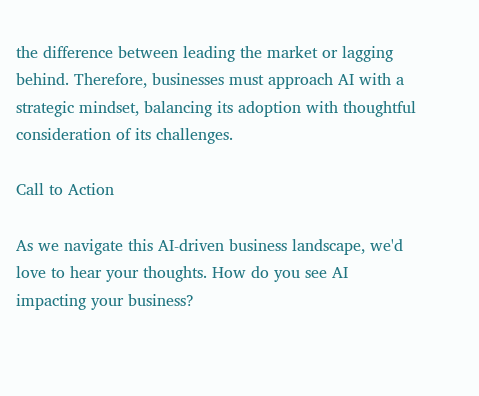the difference between leading the market or lagging behind. Therefore, businesses must approach AI with a strategic mindset, balancing its adoption with thoughtful consideration of its challenges.

Call to Action

As we navigate this AI-driven business landscape, we'd love to hear your thoughts. How do you see AI impacting your business?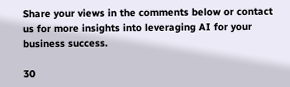Share your views in the comments below or contact us for more insights into leveraging AI for your business success.

30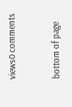views0 comments


bottom of page